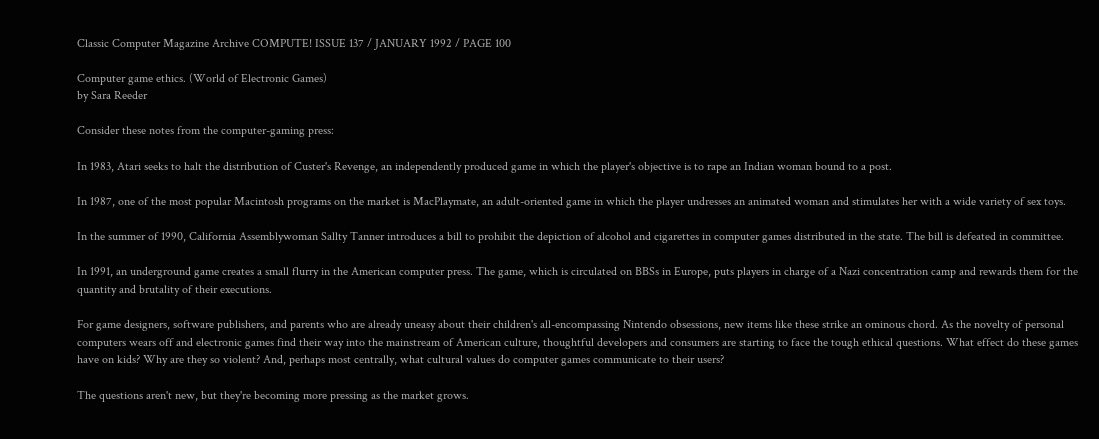Classic Computer Magazine Archive COMPUTE! ISSUE 137 / JANUARY 1992 / PAGE 100

Computer game ethics. (World of Electronic Games)
by Sara Reeder

Consider these notes from the computer-gaming press:

In 1983, Atari seeks to halt the distribution of Custer's Revenge, an independently produced game in which the player's objective is to rape an Indian woman bound to a post.

In 1987, one of the most popular Macintosh programs on the market is MacPlaymate, an adult-oriented game in which the player undresses an animated woman and stimulates her with a wide variety of sex toys.

In the summer of 1990, California Assemblywoman Sallty Tanner introduces a bill to prohibit the depiction of alcohol and cigarettes in computer games distributed in the state. The bill is defeated in committee.

In 1991, an underground game creates a small flurry in the American computer press. The game, which is circulated on BBSs in Europe, puts players in charge of a Nazi concentration camp and rewards them for the quantity and brutality of their executions.

For game designers, software publishers, and parents who are already uneasy about their children's all-encompassing Nintendo obsessions, new items like these strike an ominous chord. As the novelty of personal computers wears off and electronic games find their way into the mainstream of American culture, thoughtful developers and consumers are starting to face the tough ethical questions. What effect do these games have on kids? Why are they so violent? And, perhaps most centrally, what cultural values do computer games communicate to their users?

The questions aren't new, but they're becoming more pressing as the market grows.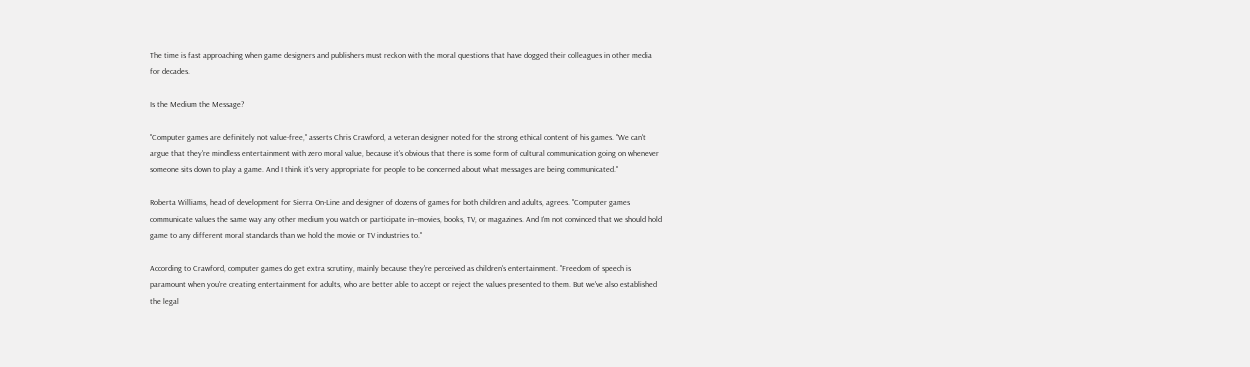The time is fast approaching when game designers and publishers must reckon with the moral questions that have dogged their colleagues in other media for decades.

Is the Medium the Message?

"Computer games are definitely not value-free," asserts Chris Crawford, a veteran designer noted for the strong ethical content of his games. "We can't argue that they're mindless entertainment with zero moral value, because it's obvious that there is some form of cultural communication going on whenever someone sits down to play a game. And I think it's very appropriate for people to be concerned about what messages are being communicated."

Roberta Williams, head of development for Sierra On-Line and designer of dozens of games for both children and adults, agrees. "Computer games communicate values the same way any other medium you watch or participate in--movies, books, TV, or magazines. And I'm not convinced that we should hold game to any different moral standards than we hold the movie or TV industries to."

According to Crawford, computer games do get extra scrutiny, mainly because they're perceived as children's entertainment. "Freedom of speech is paramount when you're creating entertainment for adults, who are better able to accept or reject the values presented to them. But we've also established the legal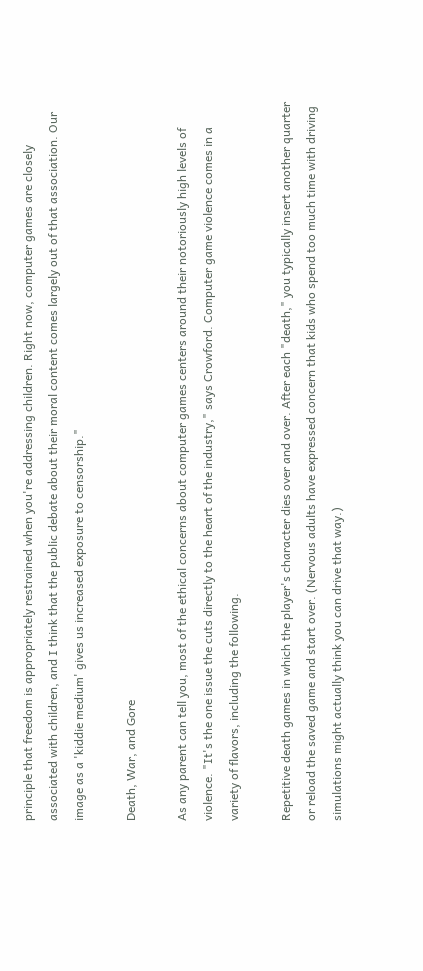principle that freedom is appropriately restrained when you're addressing children. Right now, computer games are closely associated with children, and I think that the public debate about their moral content comes largely out of that association. Our image as a 'kiddie medium' gives us increased exposure to censorship."

Death, War, and Gore

As any parent can tell you, most of the ethical concerns about computer games centers around their notoriously high levels of violence. "It's the one issue the cuts directly to the heart of the industry," says Crowford. Computer game violence comes in a variety of flavors, including the following.

Repetitive death games in which the player's character dies over and over. After each "death," you typically insert another quarter or reload the saved game and start over. (Nervous adults have expressed concern that kids who spend too much time with driving simulations might actually think you can drive that way.)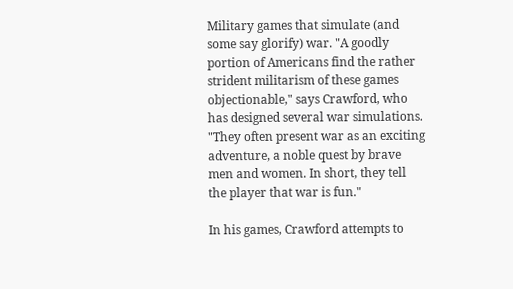Military games that simulate (and some say glorify) war. "A goodly portion of Americans find the rather strident militarism of these games objectionable," says Crawford, who has designed several war simulations. "They often present war as an exciting adventure, a noble quest by brave men and women. In short, they tell the player that war is fun."

In his games, Crawford attempts to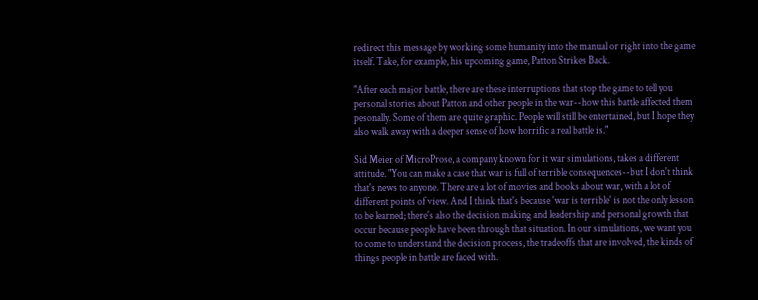redirect this message by working some humanity into the manual or right into the game itself. Take, for example, his upcoming game, Patton Strikes Back.

"After each major battle, there are these interruptions that stop the game to tell you personal stories about Patton and other people in the war--how this battle affected them pesonally. Some of them are quite graphic. People will still be entertained, but I hope they also walk away with a deeper sense of how horrific a real battle is."

Sid Meier of MicroProse, a company known for it war simulations, takes a different attitude. "You can make a case that war is full of terrible consequences--but I don't think that's news to anyone. There are a lot of movies and books about war, with a lot of different points of view. And I think that's because 'war is terrible' is not the only lesson to be learned; there's also the decision making and leadership and personal growth that occur because people have been through that situation. In our simulations, we want you to come to understand the decision process, the tradeoffs that are involved, the kinds of things people in battle are faced with.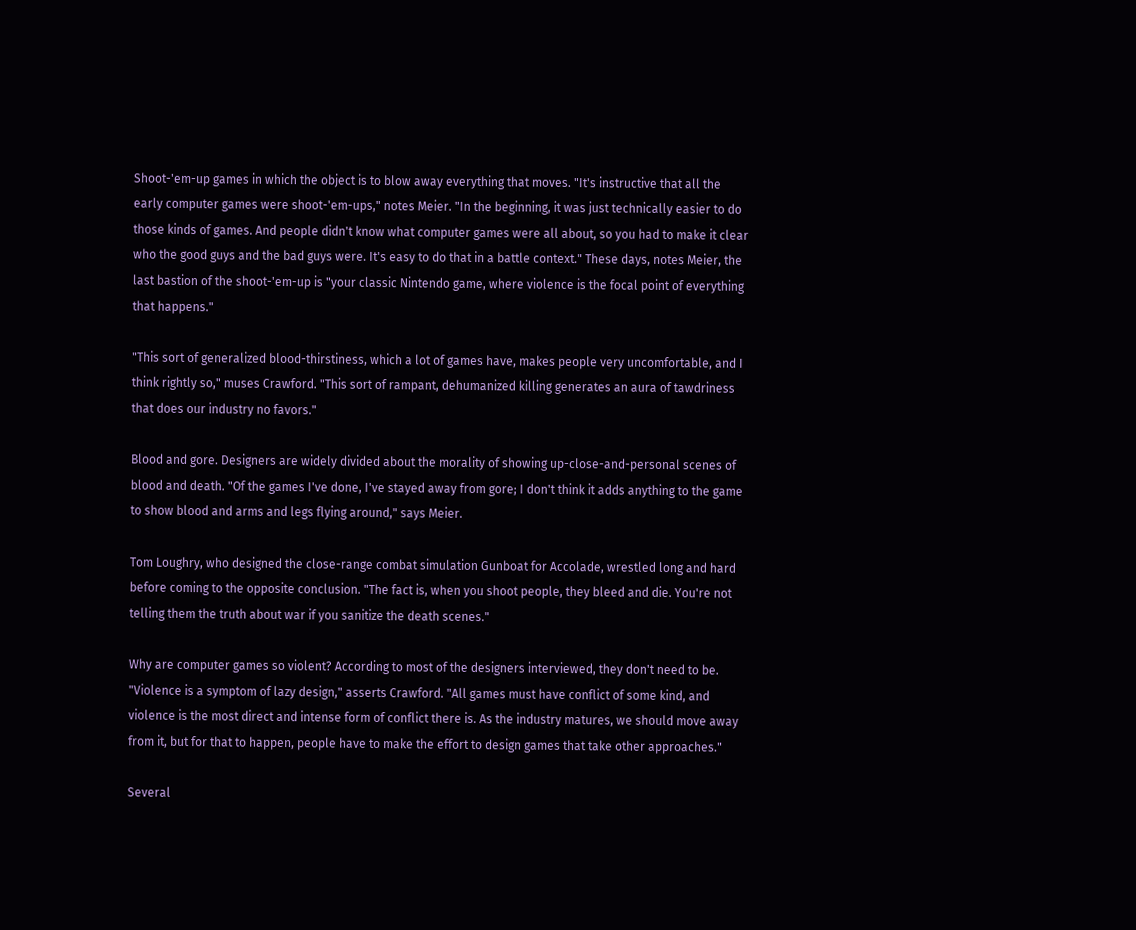Shoot-'em-up games in which the object is to blow away everything that moves. "It's instructive that all the early computer games were shoot-'em-ups," notes Meier. "In the beginning, it was just technically easier to do those kinds of games. And people didn't know what computer games were all about, so you had to make it clear who the good guys and the bad guys were. It's easy to do that in a battle context." These days, notes Meier, the last bastion of the shoot-'em-up is "your classic Nintendo game, where violence is the focal point of everything that happens."

"This sort of generalized blood-thirstiness, which a lot of games have, makes people very uncomfortable, and I think rightly so," muses Crawford. "This sort of rampant, dehumanized killing generates an aura of tawdriness that does our industry no favors."

Blood and gore. Designers are widely divided about the morality of showing up-close-and-personal scenes of blood and death. "Of the games I've done, I've stayed away from gore; I don't think it adds anything to the game to show blood and arms and legs flying around," says Meier.

Tom Loughry, who designed the close-range combat simulation Gunboat for Accolade, wrestled long and hard before coming to the opposite conclusion. "The fact is, when you shoot people, they bleed and die. You're not telling them the truth about war if you sanitize the death scenes."

Why are computer games so violent? According to most of the designers interviewed, they don't need to be. "Violence is a symptom of lazy design," asserts Crawford. "All games must have conflict of some kind, and violence is the most direct and intense form of conflict there is. As the industry matures, we should move away from it, but for that to happen, people have to make the effort to design games that take other approaches."

Several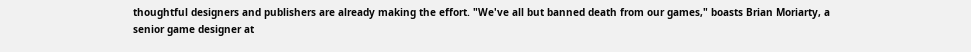thoughtful designers and publishers are already making the effort. "We've all but banned death from our games," boasts Brian Moriarty, a senior game designer at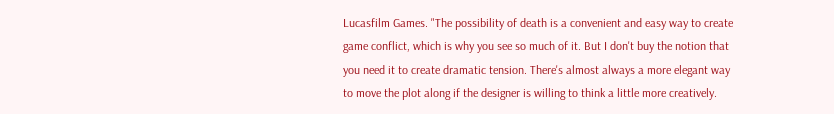Lucasfilm Games. "The possibility of death is a convenient and easy way to create game conflict, which is why you see so much of it. But I don't buy the notion that you need it to create dramatic tension. There's almost always a more elegant way to move the plot along if the designer is willing to think a little more creatively.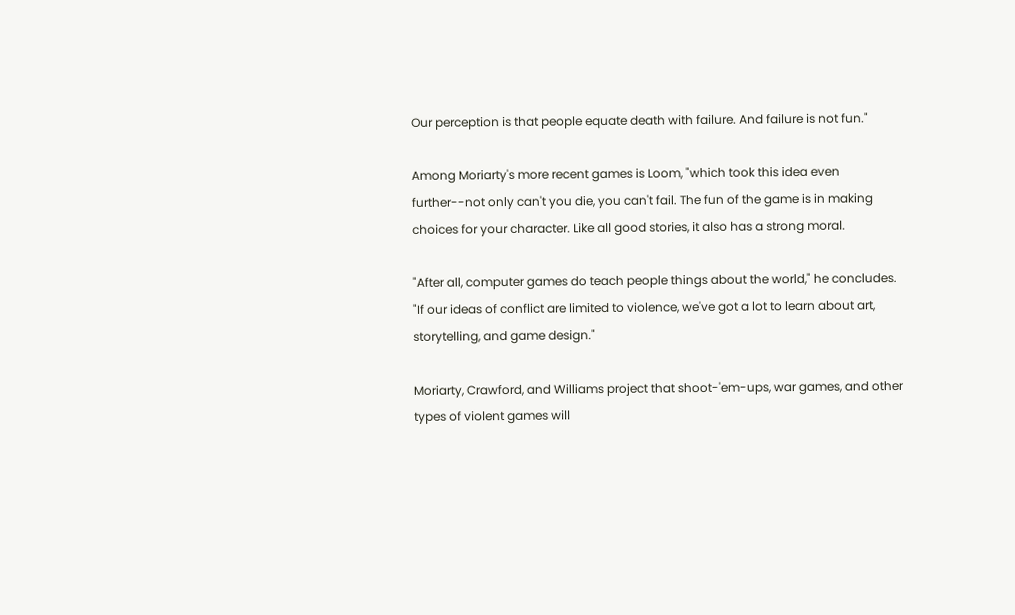Our perception is that people equate death with failure. And failure is not fun."

Among Moriarty's more recent games is Loom, "which took this idea even further--not only can't you die, you can't fail. The fun of the game is in making choices for your character. Like all good stories, it also has a strong moral.

"After all, computer games do teach people things about the world," he concludes. "If our ideas of conflict are limited to violence, we've got a lot to learn about art, storytelling, and game design."

Moriarty, Crawford, and Williams project that shoot-'em-ups, war games, and other types of violent games will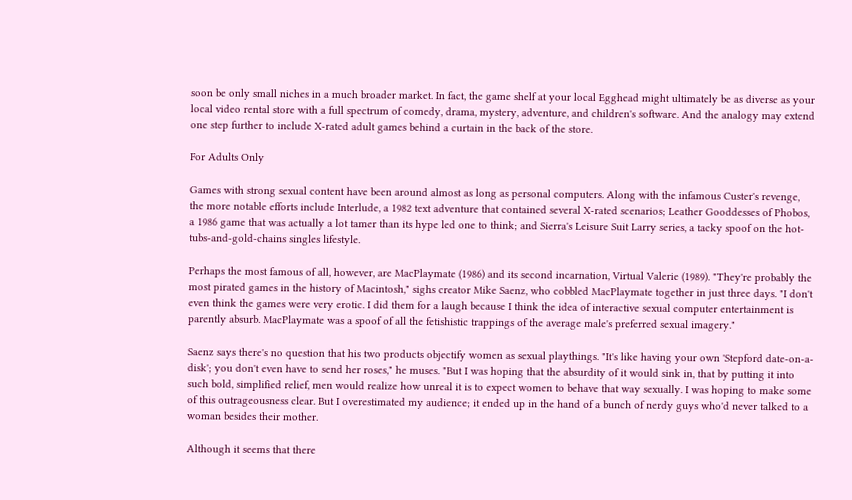soon be only small niches in a much broader market. In fact, the game shelf at your local Egghead might ultimately be as diverse as your local video rental store with a full spectrum of comedy, drama, mystery, adventure, and children's software. And the analogy may extend one step further to include X-rated adult games behind a curtain in the back of the store.

For Adults Only

Games with strong sexual content have been around almost as long as personal computers. Along with the infamous Custer's revenge, the more notable efforts include Interlude, a 1982 text adventure that contained several X-rated scenarios; Leather Gooddesses of Phobos, a 1986 game that was actually a lot tamer than its hype led one to think; and Sierra's Leisure Suit Larry series, a tacky spoof on the hot-tubs-and-gold-chains singles lifestyle.

Perhaps the most famous of all, however, are MacPlaymate (1986) and its second incarnation, Virtual Valerie (1989). "They're probably the most pirated games in the history of Macintosh," sighs creator Mike Saenz, who cobbled MacPlaymate together in just three days. "I don't even think the games were very erotic. I did them for a laugh because I think the idea of interactive sexual computer entertainment is parently absurb. MacPlaymate was a spoof of all the fetishistic trappings of the average male's preferred sexual imagery."

Saenz says there's no question that his two products objectify women as sexual playthings. "It's like having your own 'Stepford date-on-a-disk'; you don't even have to send her roses," he muses. "But I was hoping that the absurdity of it would sink in, that by putting it into such bold, simplified relief, men would realize how unreal it is to expect women to behave that way sexually. I was hoping to make some of this outrageousness clear. But I overestimated my audience; it ended up in the hand of a bunch of nerdy guys who'd never talked to a woman besides their mother.

Although it seems that there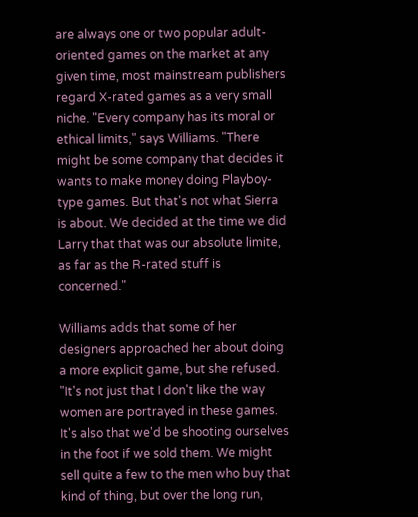are always one or two popular adult-oriented games on the market at any given time, most mainstream publishers regard X-rated games as a very small niche. "Every company has its moral or ethical limits," says Williams. "There might be some company that decides it wants to make money doing Playboy-type games. But that's not what Sierra is about. We decided at the time we did Larry that that was our absolute limite, as far as the R-rated stuff is concerned."

Williams adds that some of her designers approached her about doing a more explicit game, but she refused. "It's not just that I don't like the way women are portrayed in these games. It's also that we'd be shooting ourselves in the foot if we sold them. We might sell quite a few to the men who buy that kind of thing, but over the long run,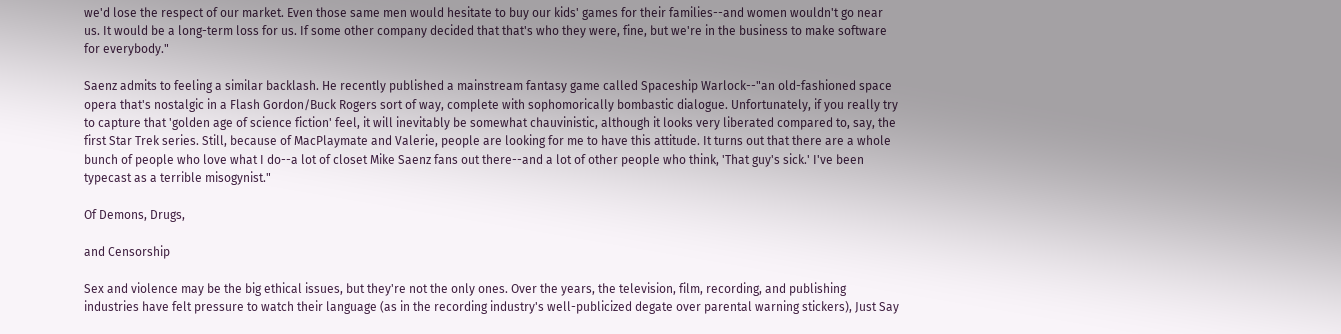we'd lose the respect of our market. Even those same men would hesitate to buy our kids' games for their families--and women wouldn't go near us. It would be a long-term loss for us. If some other company decided that that's who they were, fine, but we're in the business to make software for everybody."

Saenz admits to feeling a similar backlash. He recently published a mainstream fantasy game called Spaceship Warlock--"an old-fashioned space opera that's nostalgic in a Flash Gordon/Buck Rogers sort of way, complete with sophomorically bombastic dialogue. Unfortunately, if you really try to capture that 'golden age of science fiction' feel, it will inevitably be somewhat chauvinistic, although it looks very liberated compared to, say, the first Star Trek series. Still, because of MacPlaymate and Valerie, people are looking for me to have this attitude. It turns out that there are a whole bunch of people who love what I do--a lot of closet Mike Saenz fans out there--and a lot of other people who think, 'That guy's sick.' I've been typecast as a terrible misogynist."

Of Demons, Drugs,

and Censorship

Sex and violence may be the big ethical issues, but they're not the only ones. Over the years, the television, film, recording, and publishing industries have felt pressure to watch their language (as in the recording industry's well-publicized degate over parental warning stickers), Just Say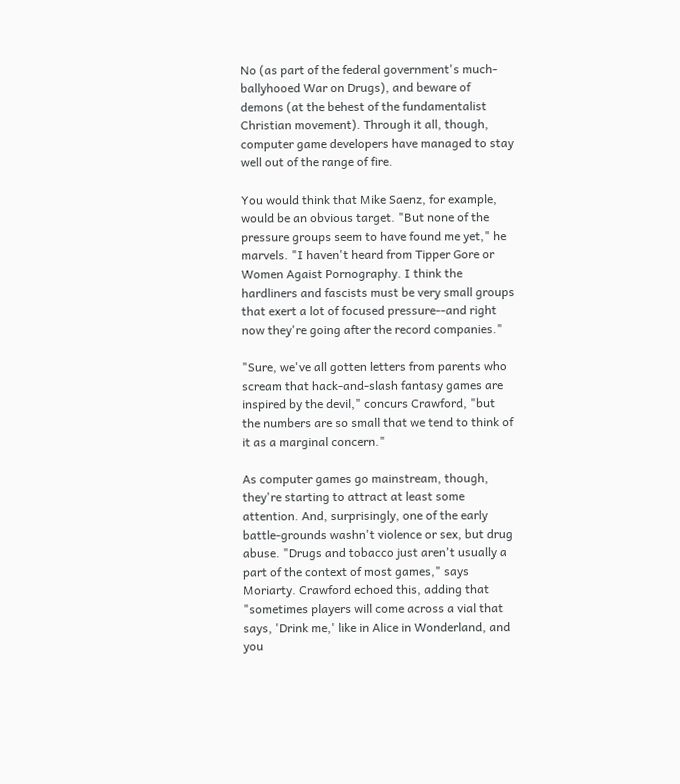No (as part of the federal government's much-ballyhooed War on Drugs), and beware of demons (at the behest of the fundamentalist Christian movement). Through it all, though, computer game developers have managed to stay well out of the range of fire.

You would think that Mike Saenz, for example, would be an obvious target. "But none of the pressure groups seem to have found me yet," he marvels. "I haven't heard from Tipper Gore or Women Agaist Pornography. I think the hardliners and fascists must be very small groups that exert a lot of focused pressure--and right now they're going after the record companies."

"Sure, we've all gotten letters from parents who scream that hack-and-slash fantasy games are inspired by the devil," concurs Crawford, "but the numbers are so small that we tend to think of it as a marginal concern."

As computer games go mainstream, though, they're starting to attract at least some attention. And, surprisingly, one of the early battle-grounds washn't violence or sex, but drug abuse. "Drugs and tobacco just aren't usually a part of the context of most games," says Moriarty. Crawford echoed this, adding that "sometimes players will come across a vial that says, 'Drink me,' like in Alice in Wonderland, and you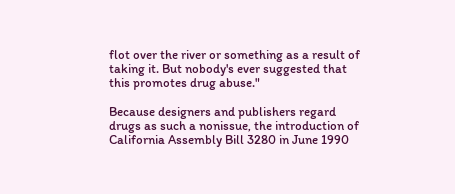flot over the river or something as a result of taking it. But nobody's ever suggested that this promotes drug abuse."

Because designers and publishers regard drugs as such a nonissue, the introduction of California Assembly Bill 3280 in June 1990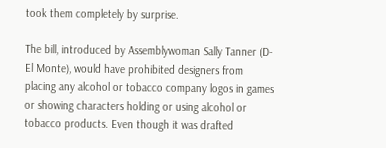took them completely by surprise.

The bill, introduced by Assemblywoman Sally Tanner (D-El Monte), would have prohibited designers from placing any alcohol or tobacco company logos in games or showing characters holding or using alcohol or tobacco products. Even though it was drafted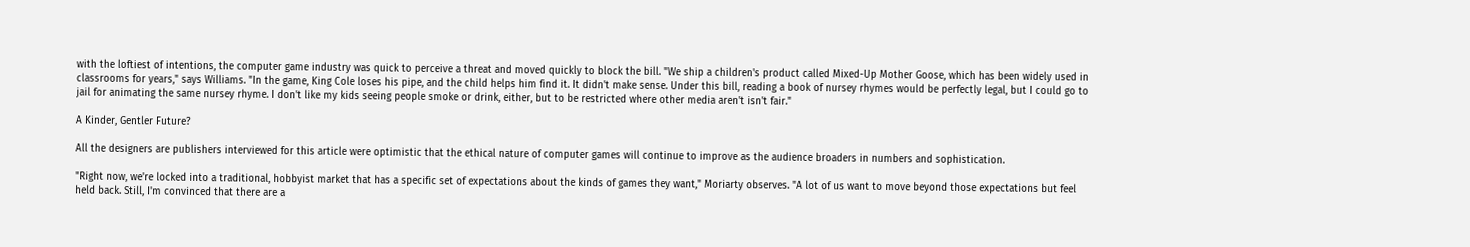with the loftiest of intentions, the computer game industry was quick to perceive a threat and moved quickly to block the bill. "We ship a children's product called Mixed-Up Mother Goose, which has been widely used in classrooms for years," says Williams. "In the game, King Cole loses his pipe, and the child helps him find it. It didn't make sense. Under this bill, reading a book of nursey rhymes would be perfectly legal, but I could go to jail for animating the same nursey rhyme. I don't like my kids seeing people smoke or drink, either, but to be restricted where other media aren't isn't fair."

A Kinder, Gentler Future?

All the designers are publishers interviewed for this article were optimistic that the ethical nature of computer games will continue to improve as the audience broaders in numbers and sophistication.

"Right now, we're locked into a traditional, hobbyist market that has a specific set of expectations about the kinds of games they want," Moriarty observes. "A lot of us want to move beyond those expectations but feel held back. Still, I'm convinced that there are a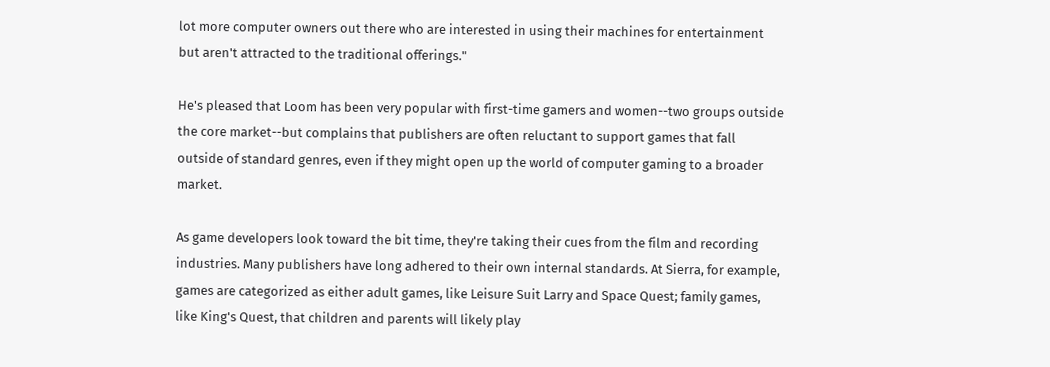lot more computer owners out there who are interested in using their machines for entertainment but aren't attracted to the traditional offerings."

He's pleased that Loom has been very popular with first-time gamers and women--two groups outside the core market--but complains that publishers are often reluctant to support games that fall outside of standard genres, even if they might open up the world of computer gaming to a broader market.

As game developers look toward the bit time, they're taking their cues from the film and recording industries. Many publishers have long adhered to their own internal standards. At Sierra, for example, games are categorized as either adult games, like Leisure Suit Larry and Space Quest; family games, like King's Quest, that children and parents will likely play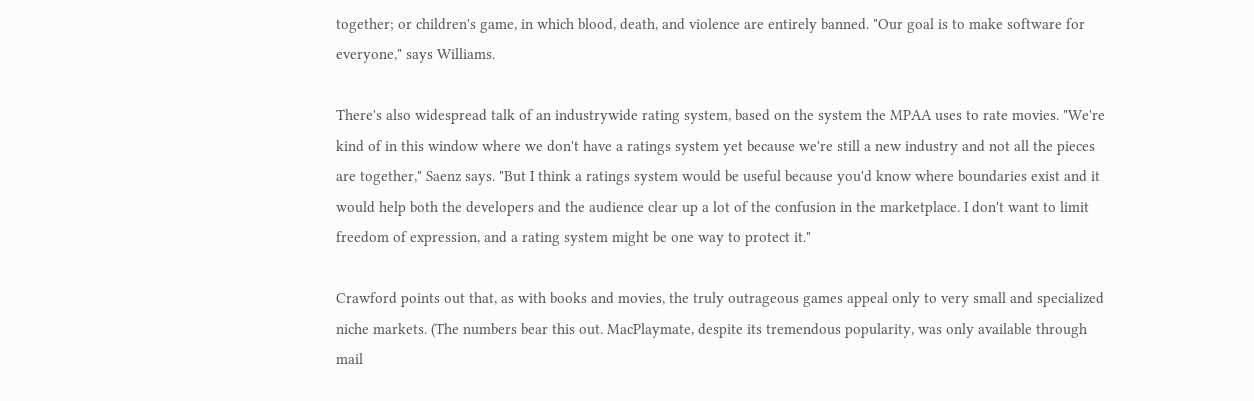together; or children's game, in which blood, death, and violence are entirely banned. "Our goal is to make software for everyone," says Williams.

There's also widespread talk of an industrywide rating system, based on the system the MPAA uses to rate movies. "We're kind of in this window where we don't have a ratings system yet because we're still a new industry and not all the pieces are together," Saenz says. "But I think a ratings system would be useful because you'd know where boundaries exist and it would help both the developers and the audience clear up a lot of the confusion in the marketplace. I don't want to limit freedom of expression, and a rating system might be one way to protect it."

Crawford points out that, as with books and movies, the truly outrageous games appeal only to very small and specialized niche markets. (The numbers bear this out. MacPlaymate, despite its tremendous popularity, was only available through mail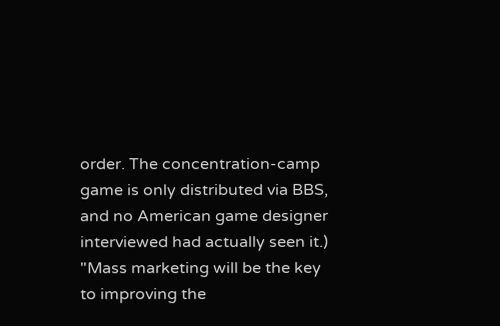order. The concentration-camp game is only distributed via BBS, and no American game designer interviewed had actually seen it.) "Mass marketing will be the key to improving the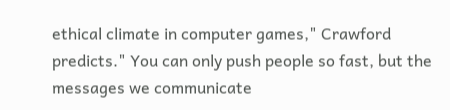ethical climate in computer games," Crawford predicts." You can only push people so fast, but the messages we communicate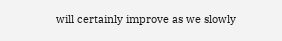will certainly improve as we slowly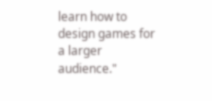learn how to design games for a larger audience."